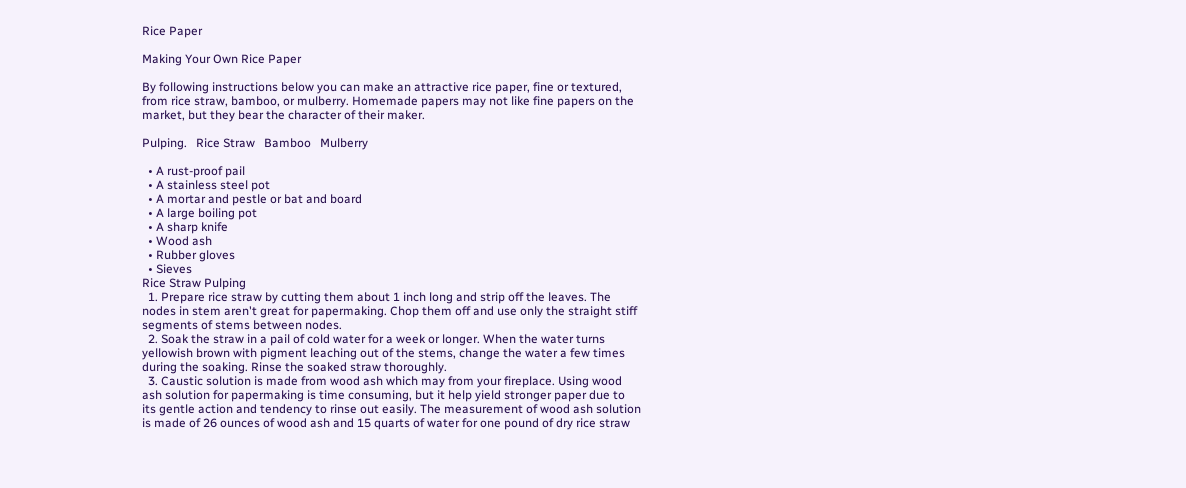Rice Paper

Making Your Own Rice Paper

By following instructions below you can make an attractive rice paper, fine or textured, from rice straw, bamboo, or mulberry. Homemade papers may not like fine papers on the market, but they bear the character of their maker.

Pulping.   Rice Straw   Bamboo   Mulberry

  • A rust-proof pail
  • A stainless steel pot
  • A mortar and pestle or bat and board
  • A large boiling pot
  • A sharp knife
  • Wood ash
  • Rubber gloves
  • Sieves
Rice Straw Pulping
  1. Prepare rice straw by cutting them about 1 inch long and strip off the leaves. The nodes in stem aren't great for papermaking. Chop them off and use only the straight stiff segments of stems between nodes.
  2. Soak the straw in a pail of cold water for a week or longer. When the water turns yellowish brown with pigment leaching out of the stems, change the water a few times during the soaking. Rinse the soaked straw thoroughly.
  3. Caustic solution is made from wood ash which may from your fireplace. Using wood ash solution for papermaking is time consuming, but it help yield stronger paper due to its gentle action and tendency to rinse out easily. The measurement of wood ash solution is made of 26 ounces of wood ash and 15 quarts of water for one pound of dry rice straw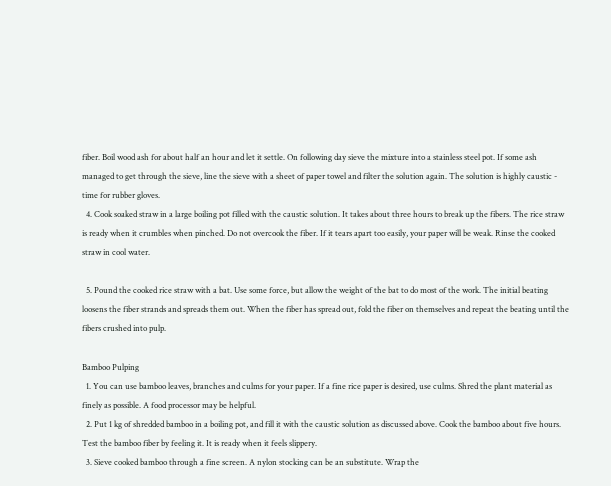fiber. Boil wood ash for about half an hour and let it settle. On following day sieve the mixture into a stainless steel pot. If some ash managed to get through the sieve, line the sieve with a sheet of paper towel and filter the solution again. The solution is highly caustic - time for rubber gloves.
  4. Cook soaked straw in a large boiling pot filled with the caustic solution. It takes about three hours to break up the fibers. The rice straw is ready when it crumbles when pinched. Do not overcook the fiber. If it tears apart too easily, your paper will be weak. Rinse the cooked straw in cool water.

  5. Pound the cooked rice straw with a bat. Use some force, but allow the weight of the bat to do most of the work. The initial beating loosens the fiber strands and spreads them out. When the fiber has spread out, fold the fiber on themselves and repeat the beating until the fibers crushed into pulp.

Bamboo Pulping
  1. You can use bamboo leaves, branches and culms for your paper. If a fine rice paper is desired, use culms. Shred the plant material as finely as possible. A food processor may be helpful.
  2. Put 1 kg of shredded bamboo in a boiling pot, and fill it with the caustic solution as discussed above. Cook the bamboo about five hours. Test the bamboo fiber by feeling it. It is ready when it feels slippery.
  3. Sieve cooked bamboo through a fine screen. A nylon stocking can be an substitute. Wrap the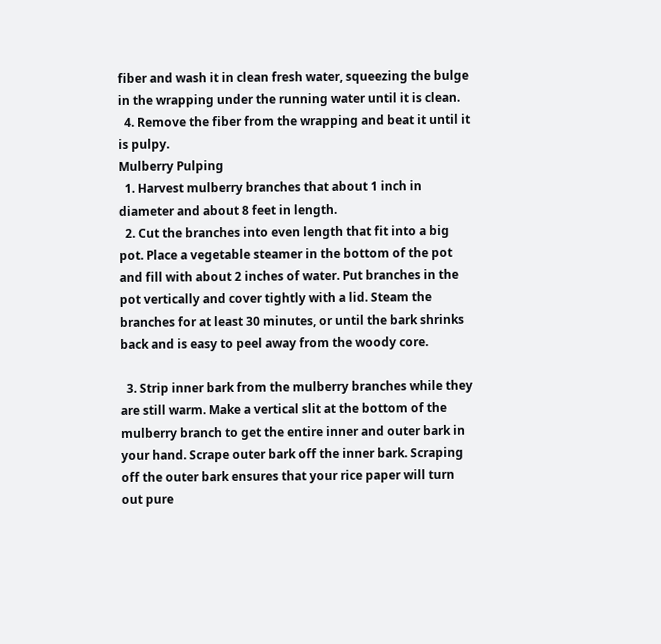fiber and wash it in clean fresh water, squeezing the bulge in the wrapping under the running water until it is clean.
  4. Remove the fiber from the wrapping and beat it until it is pulpy.
Mulberry Pulping
  1. Harvest mulberry branches that about 1 inch in diameter and about 8 feet in length.
  2. Cut the branches into even length that fit into a big pot. Place a vegetable steamer in the bottom of the pot and fill with about 2 inches of water. Put branches in the pot vertically and cover tightly with a lid. Steam the branches for at least 30 minutes, or until the bark shrinks back and is easy to peel away from the woody core.

  3. Strip inner bark from the mulberry branches while they are still warm. Make a vertical slit at the bottom of the mulberry branch to get the entire inner and outer bark in your hand. Scrape outer bark off the inner bark. Scraping off the outer bark ensures that your rice paper will turn out pure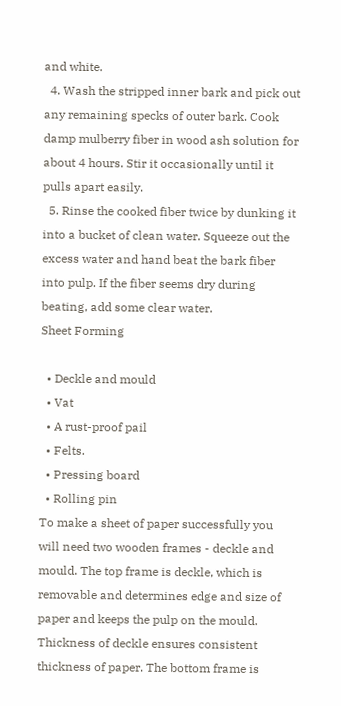and white.
  4. Wash the stripped inner bark and pick out any remaining specks of outer bark. Cook damp mulberry fiber in wood ash solution for about 4 hours. Stir it occasionally until it pulls apart easily.
  5. Rinse the cooked fiber twice by dunking it into a bucket of clean water. Squeeze out the excess water and hand beat the bark fiber into pulp. If the fiber seems dry during beating, add some clear water.
Sheet Forming

  • Deckle and mould
  • Vat
  • A rust-proof pail
  • Felts.
  • Pressing board
  • Rolling pin
To make a sheet of paper successfully you will need two wooden frames - deckle and mould. The top frame is deckle, which is removable and determines edge and size of paper and keeps the pulp on the mould. Thickness of deckle ensures consistent thickness of paper. The bottom frame is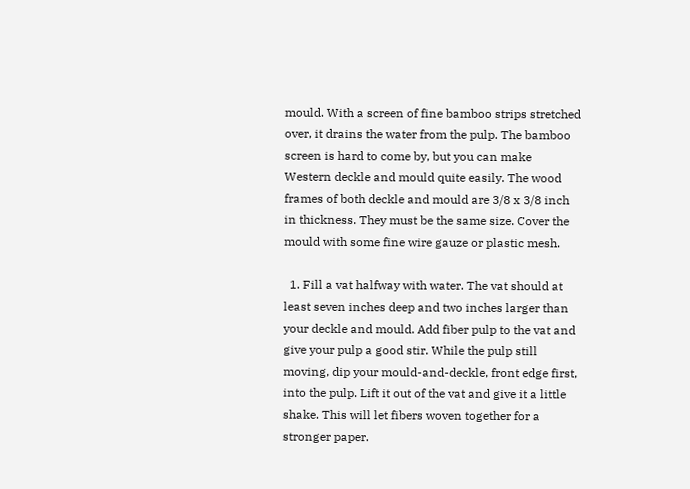mould. With a screen of fine bamboo strips stretched over, it drains the water from the pulp. The bamboo screen is hard to come by, but you can make Western deckle and mould quite easily. The wood frames of both deckle and mould are 3/8 x 3/8 inch in thickness. They must be the same size. Cover the mould with some fine wire gauze or plastic mesh.

  1. Fill a vat halfway with water. The vat should at least seven inches deep and two inches larger than your deckle and mould. Add fiber pulp to the vat and give your pulp a good stir. While the pulp still moving, dip your mould-and-deckle, front edge first, into the pulp. Lift it out of the vat and give it a little shake. This will let fibers woven together for a stronger paper.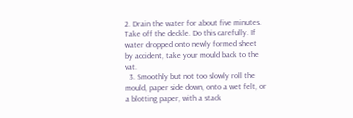2. Drain the water for about five minutes. Take off the deckle. Do this carefully. If water dropped onto newly formed sheet by accident, take your mould back to the vat.
  3. Smoothly but not too slowly roll the mould, paper side down, onto a wet felt, or a blotting paper, with a stack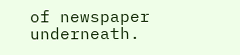of newspaper underneath.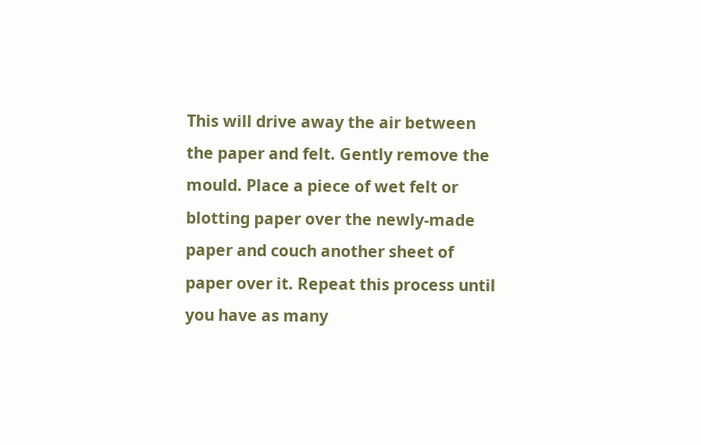This will drive away the air between the paper and felt. Gently remove the mould. Place a piece of wet felt or blotting paper over the newly-made paper and couch another sheet of paper over it. Repeat this process until you have as many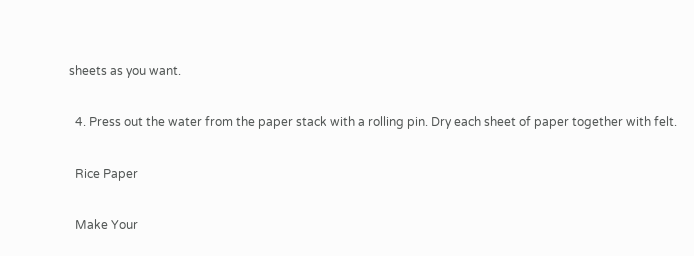sheets as you want.

  4. Press out the water from the paper stack with a rolling pin. Dry each sheet of paper together with felt.

  Rice Paper

  Make Your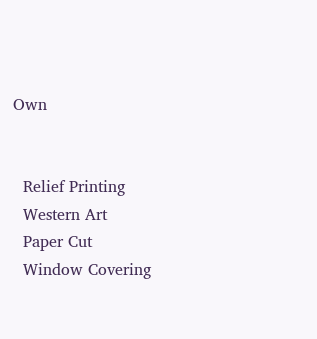Own


  Relief Printing
  Western Art
  Paper Cut
  Window Covering